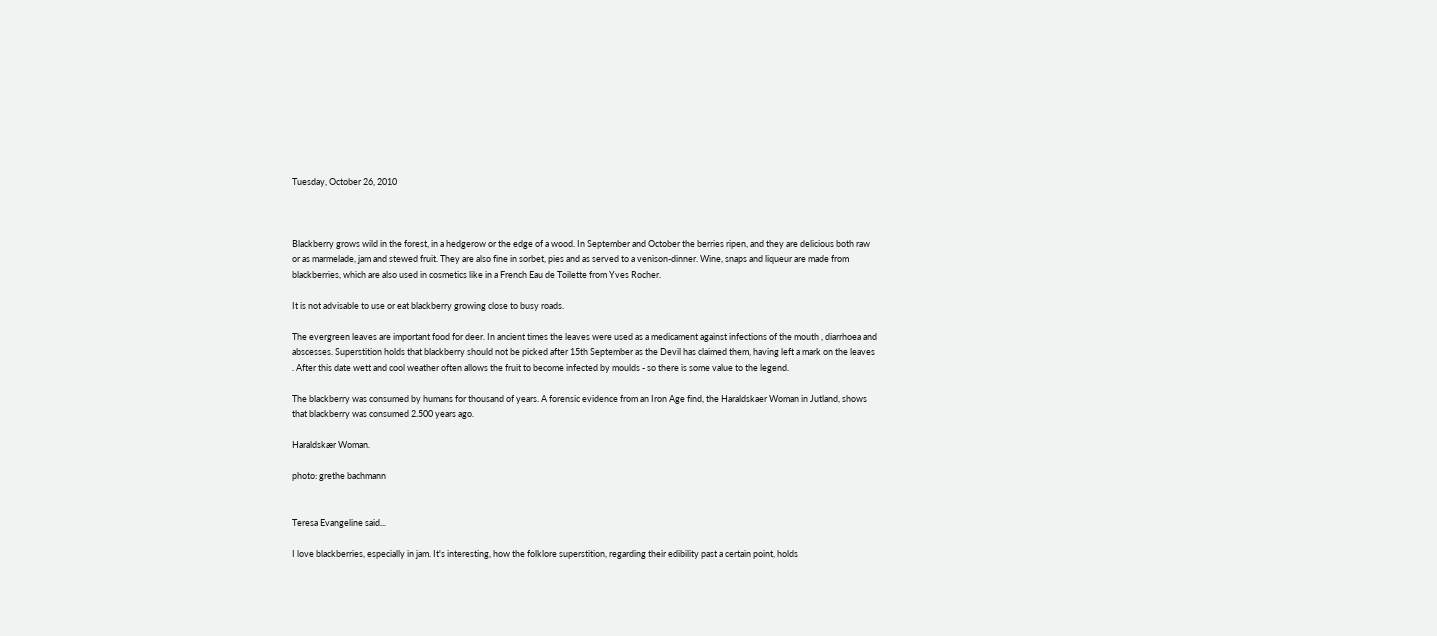Tuesday, October 26, 2010



Blackberry grows wild in the forest, in a hedgerow or the edge of a wood. In September and October the berries ripen, and they are delicious both raw or as marmelade, jam and stewed fruit. They are also fine in sorbet, pies and as served to a venison-dinner. Wine, snaps and liqueur are made from blackberries, which are also used in cosmetics like in a French Eau de Toilette from Yves Rocher.

It is not advisable to use or eat blackberry growing close to busy roads.

The evergreen leaves are important food for deer. In ancient times the leaves were used as a medicament against infections of the mouth , diarrhoea and abscesses. Superstition holds that blackberry should not be picked after 15th September as the Devil has claimed them, having left a mark on the leaves . After this date wett and cool weather often allows the fruit to become infected by moulds - so there is some value to the legend.

The blackberry was consumed by humans for thousand of years. A forensic evidence from an Iron Age find, the Haraldskaer Woman in Jutland, shows that blackberry was consumed 2.500 years ago.

Haraldskær Woman.

photo: grethe bachmann


Teresa Evangeline said...

I love blackberries, especially in jam. It's interesting, how the folklore superstition, regarding their edibility past a certain point, holds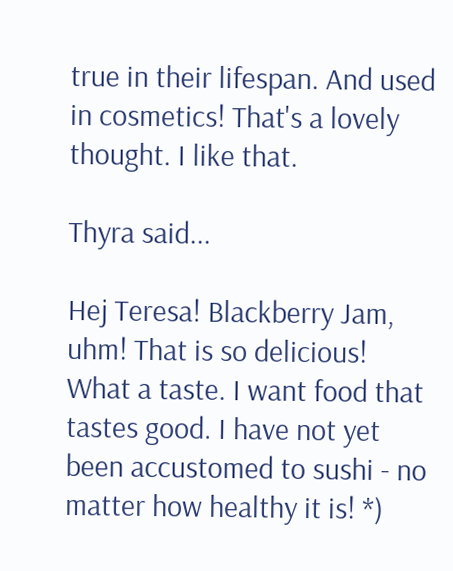true in their lifespan. And used in cosmetics! That's a lovely thought. I like that.

Thyra said...

Hej Teresa! Blackberry Jam, uhm! That is so delicious! What a taste. I want food that tastes good. I have not yet been accustomed to sushi - no matter how healthy it is! *)